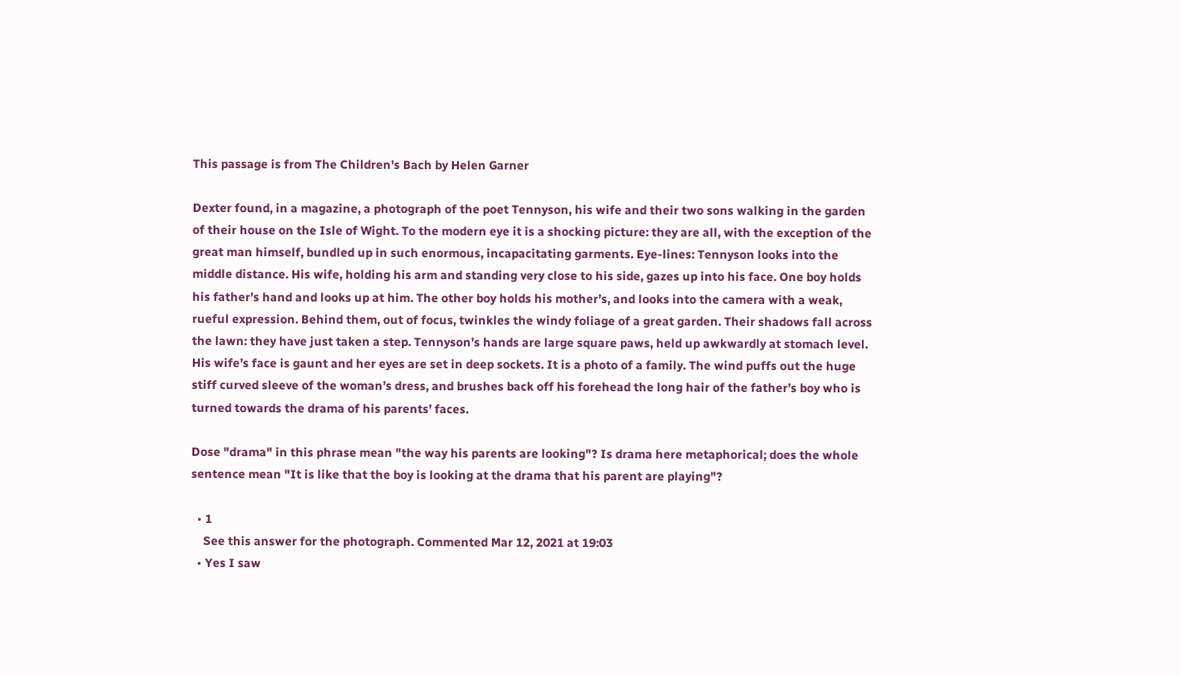This passage is from The Children's Bach by Helen Garner

Dexter found, in a magazine, a photograph of the poet Tennyson, his wife and their two sons walking in the garden of their house on the Isle of Wight. To the modern eye it is a shocking picture: they are all, with the exception of the great man himself, bundled up in such enormous, incapacitating garments. Eye-lines: Tennyson looks into the middle distance. His wife, holding his arm and standing very close to his side, gazes up into his face. One boy holds his father’s hand and looks up at him. The other boy holds his mother’s, and looks into the camera with a weak, rueful expression. Behind them, out of focus, twinkles the windy foliage of a great garden. Their shadows fall across the lawn: they have just taken a step. Tennyson’s hands are large square paws, held up awkwardly at stomach level. His wife’s face is gaunt and her eyes are set in deep sockets. It is a photo of a family. The wind puffs out the huge stiff curved sleeve of the woman’s dress, and brushes back off his forehead the long hair of the father’s boy who is turned towards the drama of his parents’ faces.

Dose "drama" in this phrase mean "the way his parents are looking"? Is drama here metaphorical; does the whole sentence mean "It is like that the boy is looking at the drama that his parent are playing"?

  • 1
    See this answer for the photograph. Commented Mar 12, 2021 at 19:03
  • Yes I saw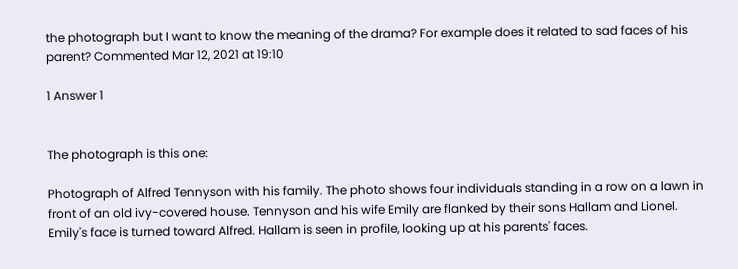the photograph but I want to know the meaning of the drama? For example does it related to sad faces of his parent? Commented Mar 12, 2021 at 19:10

1 Answer 1


The photograph is this one:

Photograph of Alfred Tennyson with his family. The photo shows four individuals standing in a row on a lawn in front of an old ivy-covered house. Tennyson and his wife Emily are flanked by their sons Hallam and Lionel. Emily's face is turned toward Alfred. Hallam is seen in profile, looking up at his parents' faces.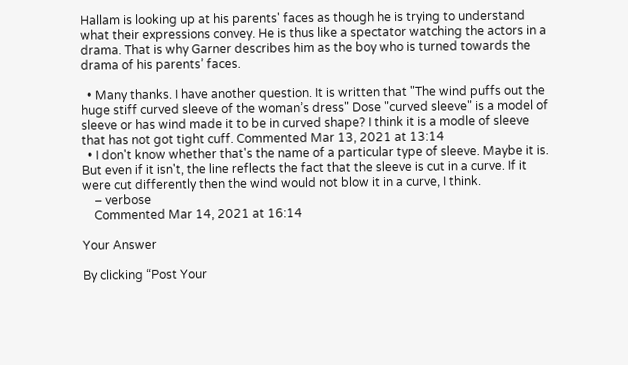Hallam is looking up at his parents' faces as though he is trying to understand what their expressions convey. He is thus like a spectator watching the actors in a drama. That is why Garner describes him as the boy who is turned towards the drama of his parents’ faces.

  • Many thanks. I have another question. It is written that "The wind puffs out the huge stiff curved sleeve of the woman’s dress" Dose "curved sleeve" is a model of sleeve or has wind made it to be in curved shape? I think it is a modle of sleeve that has not got tight cuff. Commented Mar 13, 2021 at 13:14
  • I don't know whether that's the name of a particular type of sleeve. Maybe it is. But even if it isn't, the line reflects the fact that the sleeve is cut in a curve. If it were cut differently then the wind would not blow it in a curve, I think.
    – verbose
    Commented Mar 14, 2021 at 16:14

Your Answer

By clicking “Post Your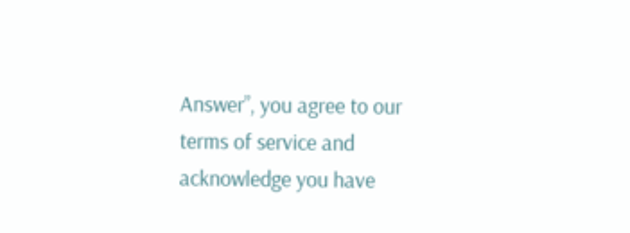Answer”, you agree to our terms of service and acknowledge you have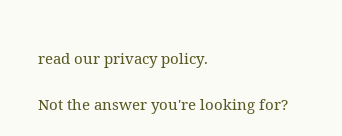read our privacy policy.

Not the answer you're looking for?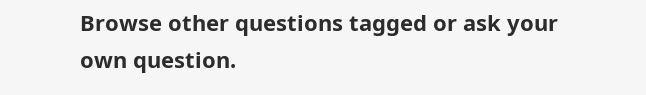Browse other questions tagged or ask your own question.